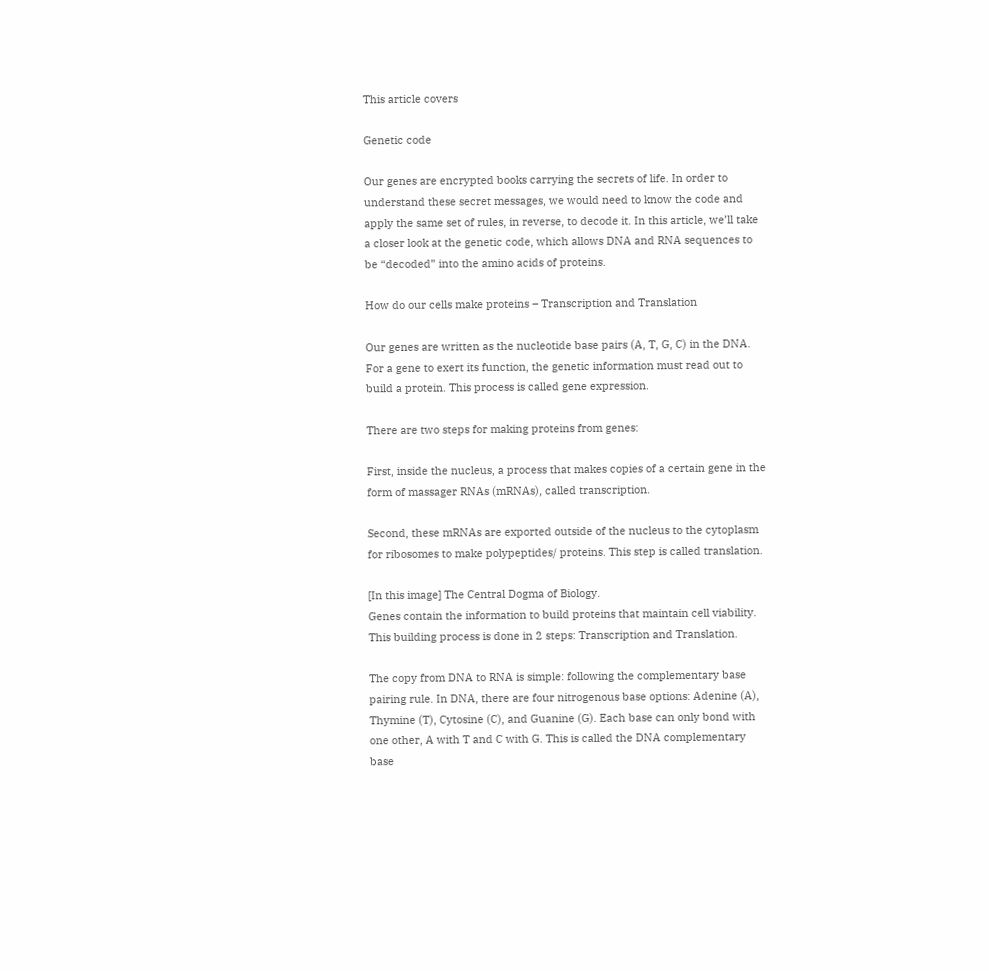This article covers

Genetic code

Our genes are encrypted books carrying the secrets of life. In order to understand these secret messages, we would need to know the code and apply the same set of rules, in reverse, to decode it. In this article, we’ll take a closer look at the genetic code, which allows DNA and RNA sequences to be “decoded” into the amino acids of proteins.

How do our cells make proteins – Transcription and Translation

Our genes are written as the nucleotide base pairs (A, T, G, C) in the DNA. For a gene to exert its function, the genetic information must read out to build a protein. This process is called gene expression.

There are two steps for making proteins from genes:

First, inside the nucleus, a process that makes copies of a certain gene in the form of massager RNAs (mRNAs), called transcription.

Second, these mRNAs are exported outside of the nucleus to the cytoplasm for ribosomes to make polypeptides/ proteins. This step is called translation.

[In this image] The Central Dogma of Biology.
Genes contain the information to build proteins that maintain cell viability. This building process is done in 2 steps: Transcription and Translation.

The copy from DNA to RNA is simple: following the complementary base pairing rule. In DNA, there are four nitrogenous base options: Adenine (A), Thymine (T), Cytosine (C), and Guanine (G). Each base can only bond with one other, A with T and C with G. This is called the DNA complementary base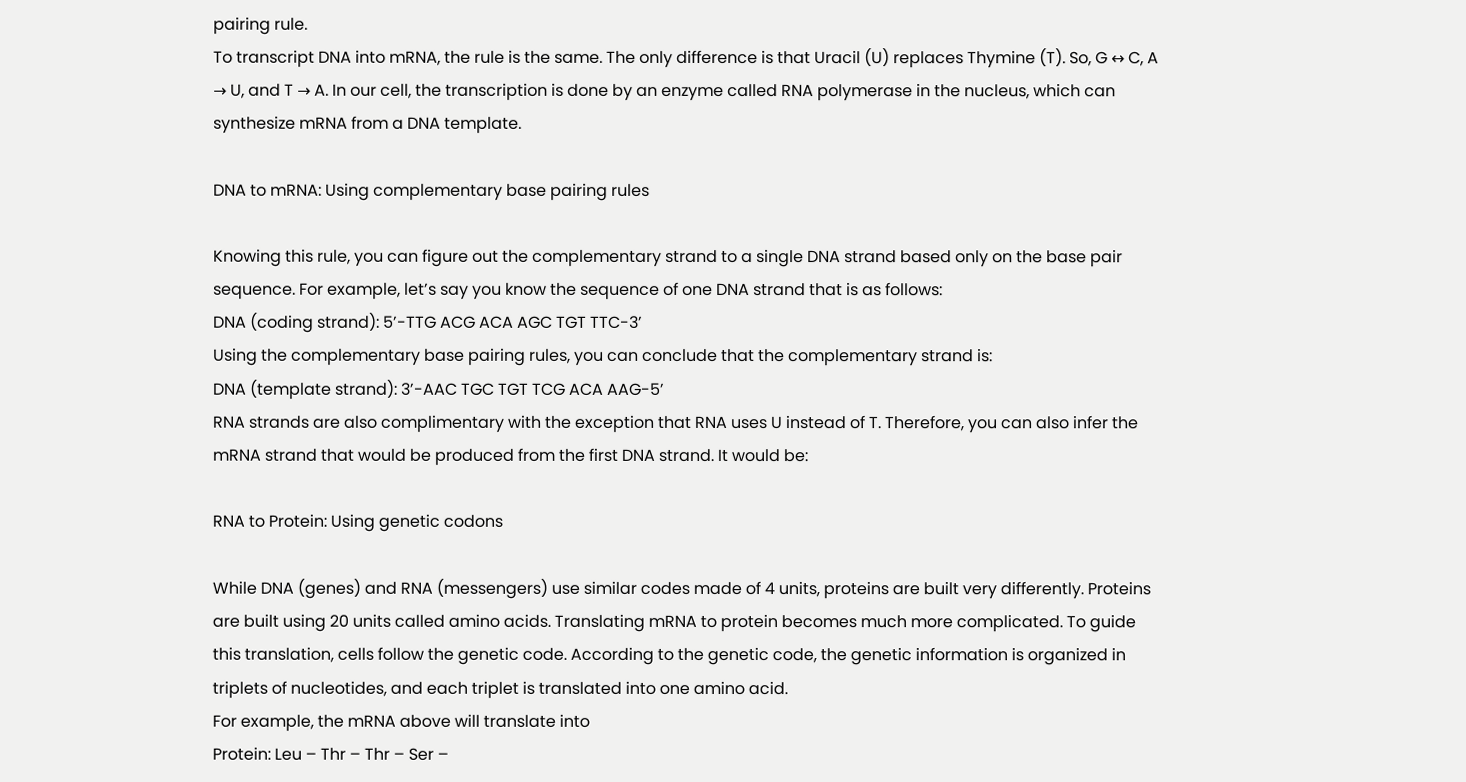pairing rule.
To transcript DNA into mRNA, the rule is the same. The only difference is that Uracil (U) replaces Thymine (T). So, G ↔ C, A → U, and T → A. In our cell, the transcription is done by an enzyme called RNA polymerase in the nucleus, which can synthesize mRNA from a DNA template.

DNA to mRNA: Using complementary base pairing rules

Knowing this rule, you can figure out the complementary strand to a single DNA strand based only on the base pair sequence. For example, let’s say you know the sequence of one DNA strand that is as follows:
DNA (coding strand): 5’-TTG ACG ACA AGC TGT TTC-3’
Using the complementary base pairing rules, you can conclude that the complementary strand is:
DNA (template strand): 3’-AAC TGC TGT TCG ACA AAG-5’
RNA strands are also complimentary with the exception that RNA uses U instead of T. Therefore, you can also infer the mRNA strand that would be produced from the first DNA strand. It would be:

RNA to Protein: Using genetic codons

While DNA (genes) and RNA (messengers) use similar codes made of 4 units, proteins are built very differently. Proteins are built using 20 units called amino acids. Translating mRNA to protein becomes much more complicated. To guide this translation, cells follow the genetic code. According to the genetic code, the genetic information is organized in triplets of nucleotides, and each triplet is translated into one amino acid.
For example, the mRNA above will translate into
Protein: Leu – Thr – Thr – Ser –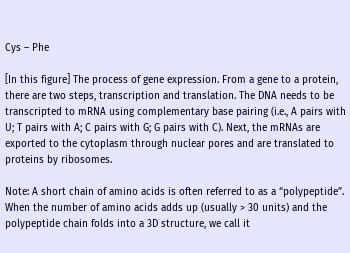Cys – Phe

[In this figure] The process of gene expression. From a gene to a protein, there are two steps, transcription and translation. The DNA needs to be transcripted to mRNA using complementary base pairing (i.e., A pairs with U; T pairs with A; C pairs with G; G pairs with C). Next, the mRNAs are exported to the cytoplasm through nuclear pores and are translated to proteins by ribosomes.

Note: A short chain of amino acids is often referred to as a “polypeptide”. When the number of amino acids adds up (usually > 30 units) and the polypeptide chain folds into a 3D structure, we call it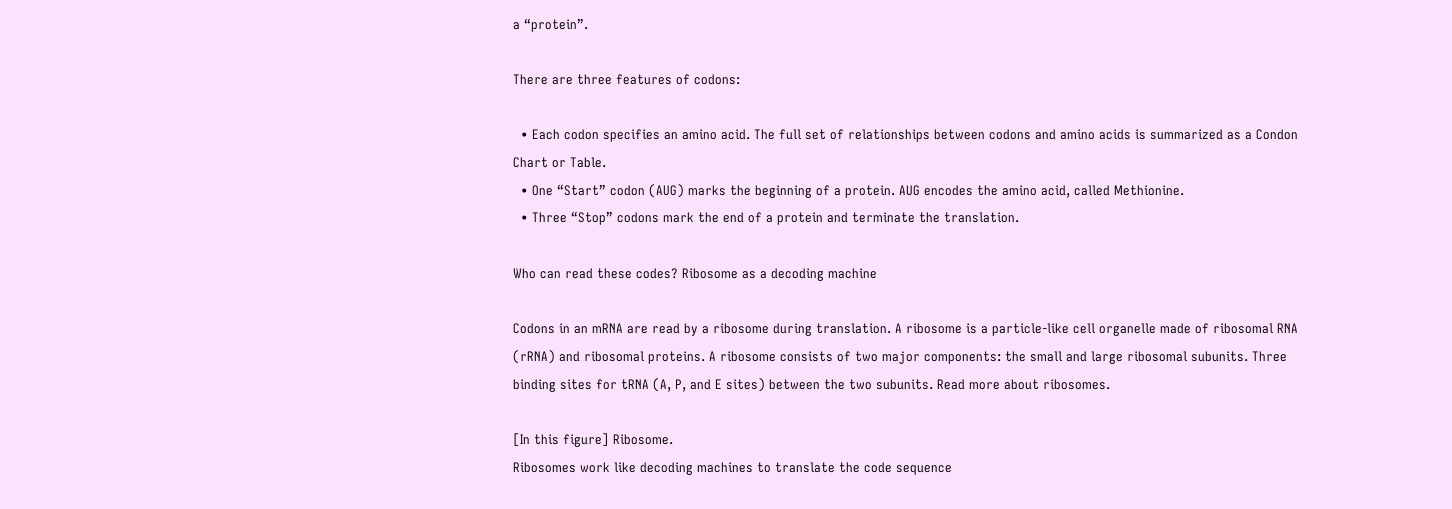a “protein”.

There are three features of codons:

  • Each codon specifies an amino acid. The full set of relationships between codons and amino acids is summarized as a Condon Chart or Table.
  • One “Start” codon (AUG) marks the beginning of a protein. AUG encodes the amino acid, called Methionine.
  • Three “Stop” codons mark the end of a protein and terminate the translation.

Who can read these codes? Ribosome as a decoding machine

Codons in an mRNA are read by a ribosome during translation. A ribosome is a particle-like cell organelle made of ribosomal RNA (rRNA) and ribosomal proteins. A ribosome consists of two major components: the small and large ribosomal subunits. Three binding sites for tRNA (A, P, and E sites) between the two subunits. Read more about ribosomes.

[In this figure] Ribosome.
Ribosomes work like decoding machines to translate the code sequence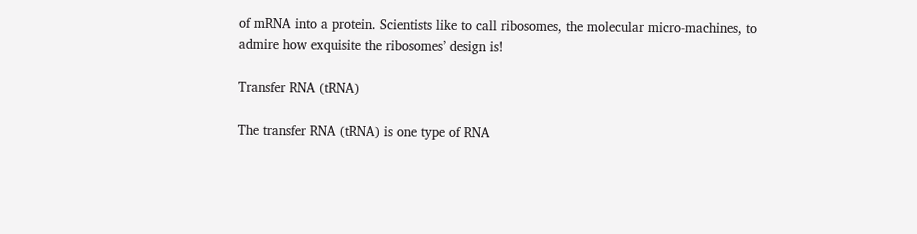of mRNA into a protein. Scientists like to call ribosomes, the molecular micro-machines, to admire how exquisite the ribosomes’ design is!

Transfer RNA (tRNA)

The transfer RNA (tRNA) is one type of RNA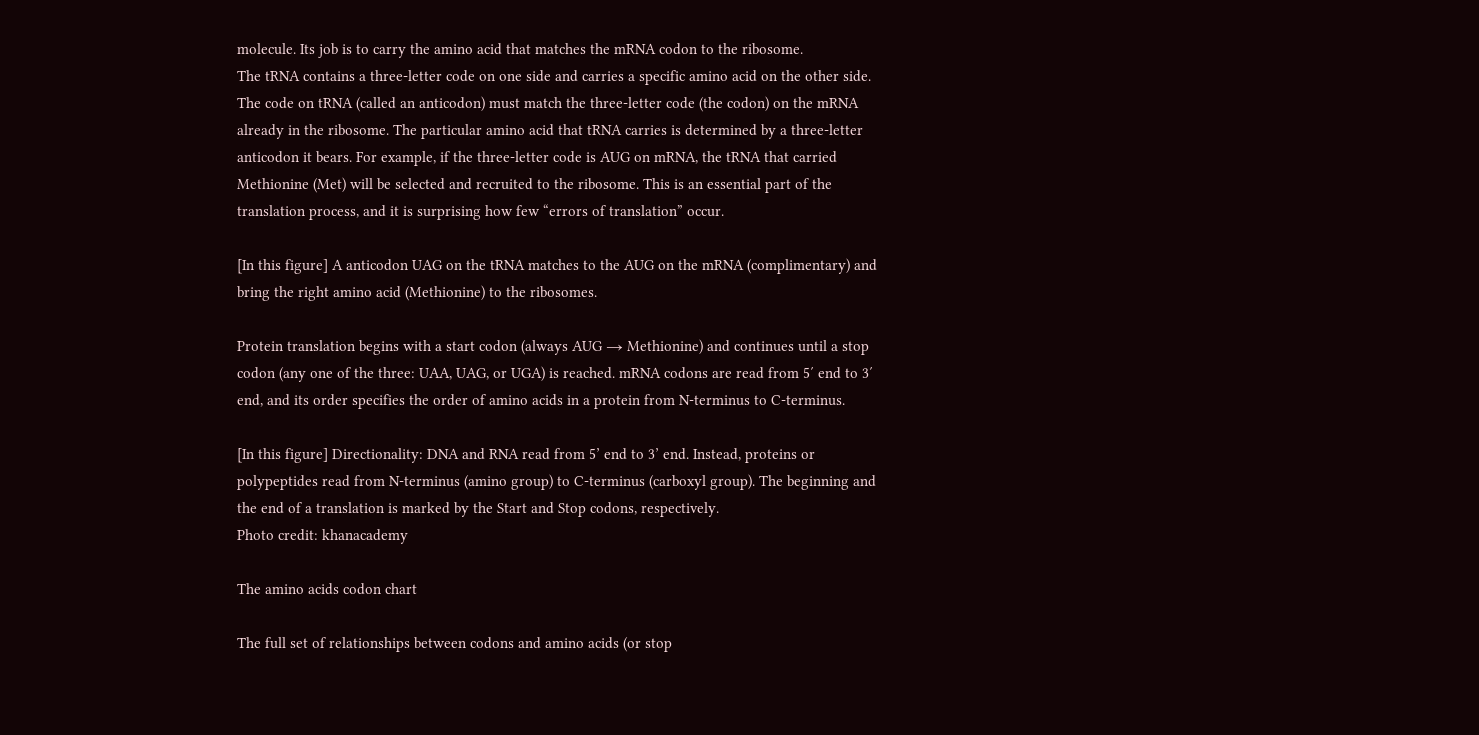molecule. Its job is to carry the amino acid that matches the mRNA codon to the ribosome.
The tRNA contains a three-letter code on one side and carries a specific amino acid on the other side. The code on tRNA (called an anticodon) must match the three-letter code (the codon) on the mRNA already in the ribosome. The particular amino acid that tRNA carries is determined by a three-letter anticodon it bears. For example, if the three-letter code is AUG on mRNA, the tRNA that carried Methionine (Met) will be selected and recruited to the ribosome. This is an essential part of the translation process, and it is surprising how few “errors of translation” occur.

[In this figure] A anticodon UAG on the tRNA matches to the AUG on the mRNA (complimentary) and bring the right amino acid (Methionine) to the ribosomes.

Protein translation begins with a start codon (always AUG → Methionine) and continues until a stop codon (any one of the three: UAA, UAG, or UGA) is reached. mRNA codons are read from 5′ end to 3′ end, and its order specifies the order of amino acids in a protein from N-terminus to C-terminus.

[In this figure] Directionality: DNA and RNA read from 5’ end to 3’ end. Instead, proteins or polypeptides read from N-terminus (amino group) to C-terminus (carboxyl group). The beginning and the end of a translation is marked by the Start and Stop codons, respectively.
Photo credit: khanacademy

The amino acids codon chart

The full set of relationships between codons and amino acids (or stop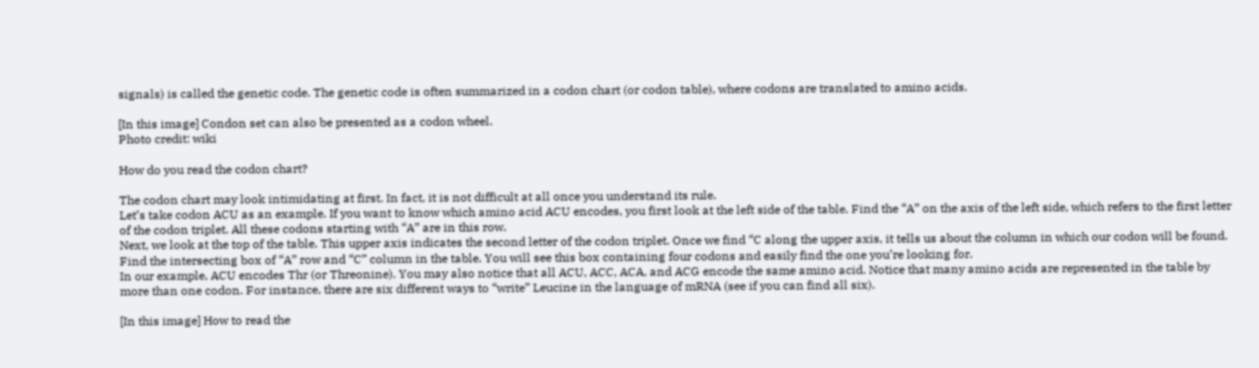signals) is called the genetic code. The genetic code is often summarized in a codon chart (or codon table), where codons are translated to amino acids.

[In this image] Condon set can also be presented as a codon wheel.
Photo credit: wiki

How do you read the codon chart?

The codon chart may look intimidating at first. In fact, it is not difficult at all once you understand its rule.
Let’s take codon ACU as an example. If you want to know which amino acid ACU encodes, you first look at the left side of the table. Find the “A” on the axis of the left side, which refers to the first letter of the codon triplet. All these codons starting with “A” are in this row.
Next, we look at the top of the table. This upper axis indicates the second letter of the codon triplet. Once we find “C along the upper axis, it tells us about the column in which our codon will be found. Find the intersecting box of “A” row and “C” column in the table. You will see this box containing four codons and easily find the one you’re looking for.
In our example, ACU encodes Thr (or Threonine). You may also notice that all ACU, ACC, ACA, and ACG encode the same amino acid. Notice that many amino acids are represented in the table by more than one codon. For instance, there are six different ways to “write” Leucine in the language of mRNA (see if you can find all six).

[In this image] How to read the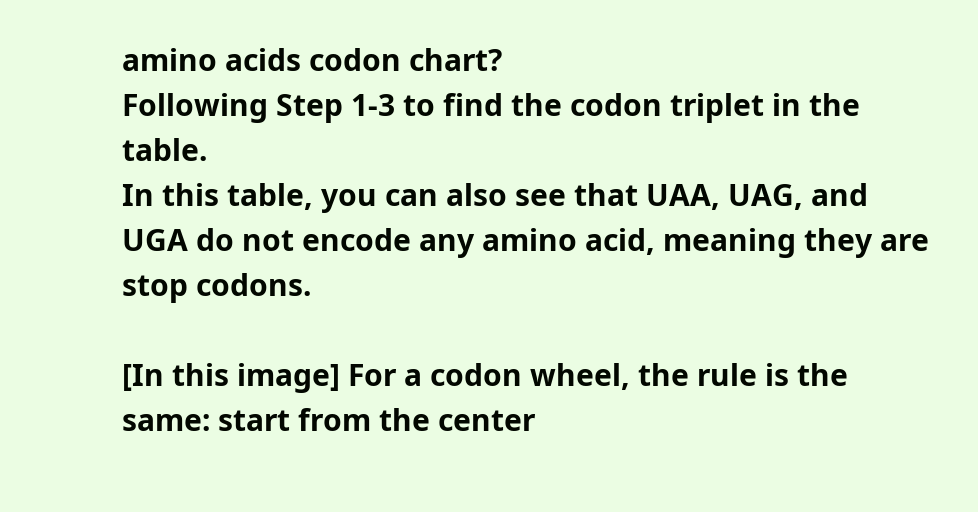amino acids codon chart?
Following Step 1-3 to find the codon triplet in the table.
In this table, you can also see that UAA, UAG, and UGA do not encode any amino acid, meaning they are stop codons.

[In this image] For a codon wheel, the rule is the same: start from the center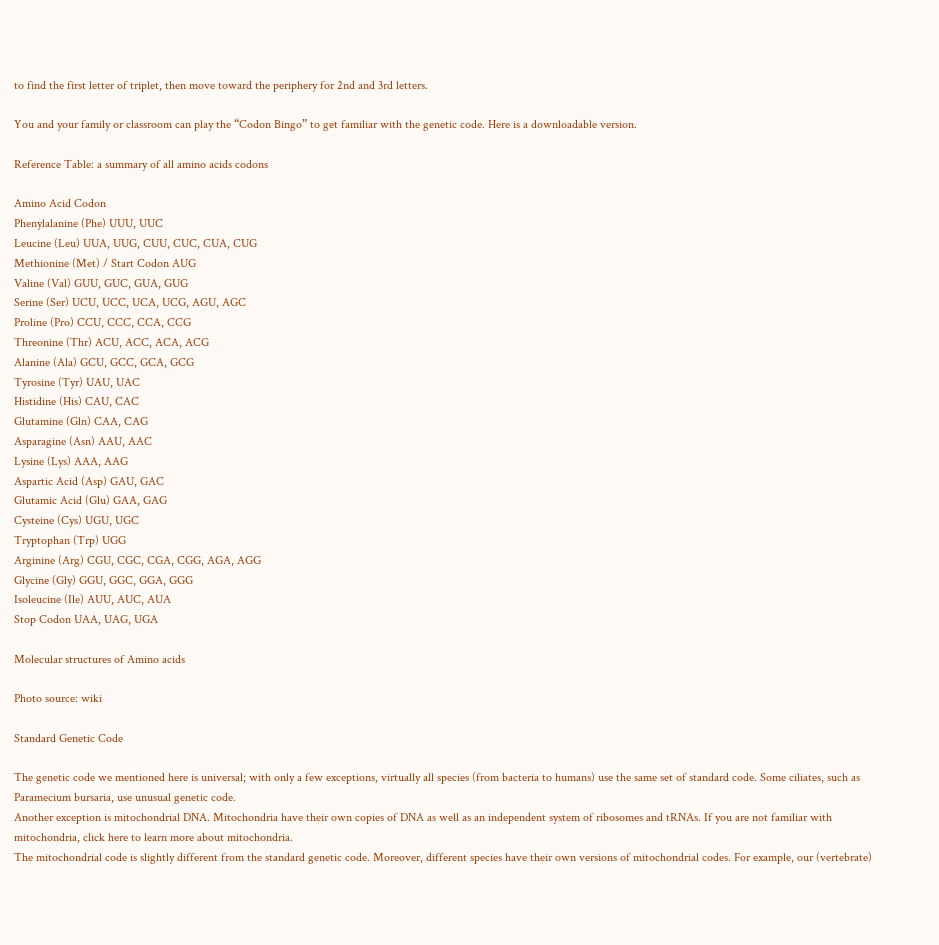to find the first letter of triplet, then move toward the periphery for 2nd and 3rd letters.

You and your family or classroom can play the “Codon Bingo” to get familiar with the genetic code. Here is a downloadable version.

Reference Table: a summary of all amino acids codons

Amino Acid Codon
Phenylalanine (Phe) UUU, UUC
Leucine (Leu) UUA, UUG, CUU, CUC, CUA, CUG
Methionine (Met) / Start Codon AUG
Valine (Val) GUU, GUC, GUA, GUG
Serine (Ser) UCU, UCC, UCA, UCG, AGU, AGC
Proline (Pro) CCU, CCC, CCA, CCG
Threonine (Thr) ACU, ACC, ACA, ACG
Alanine (Ala) GCU, GCC, GCA, GCG
Tyrosine (Tyr) UAU, UAC
Histidine (His) CAU, CAC
Glutamine (Gln) CAA, CAG
Asparagine (Asn) AAU, AAC
Lysine (Lys) AAA, AAG
Aspartic Acid (Asp) GAU, GAC
Glutamic Acid (Glu) GAA, GAG
Cysteine (Cys) UGU, UGC
Tryptophan (Trp) UGG
Arginine (Arg) CGU, CGC, CGA, CGG, AGA, AGG
Glycine (Gly) GGU, GGC, GGA, GGG
Isoleucine (Ile) AUU, AUC, AUA
Stop Codon UAA, UAG, UGA

Molecular structures of Amino acids

Photo source: wiki

Standard Genetic Code

The genetic code we mentioned here is universal; with only a few exceptions, virtually all species (from bacteria to humans) use the same set of standard code. Some ciliates, such as Paramecium bursaria, use unusual genetic code.
Another exception is mitochondrial DNA. Mitochondria have their own copies of DNA as well as an independent system of ribosomes and tRNAs. If you are not familiar with mitochondria, click here to learn more about mitochondria.
The mitochondrial code is slightly different from the standard genetic code. Moreover, different species have their own versions of mitochondrial codes. For example, our (vertebrate)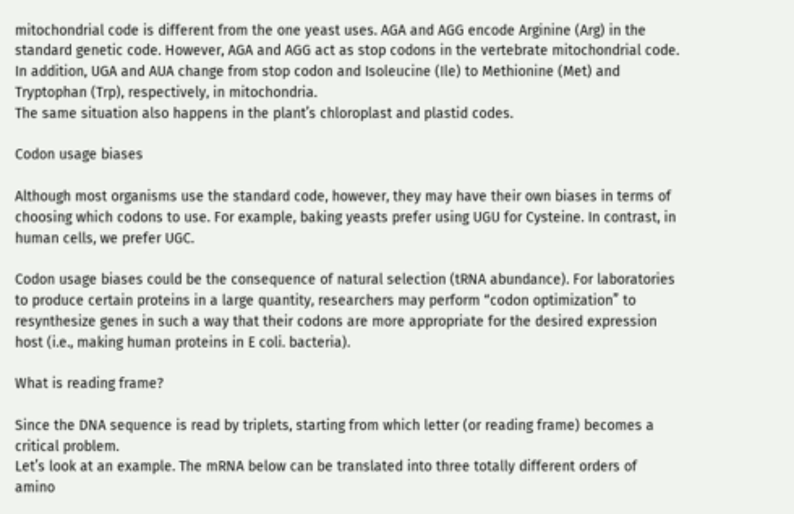mitochondrial code is different from the one yeast uses. AGA and AGG encode Arginine (Arg) in the standard genetic code. However, AGA and AGG act as stop codons in the vertebrate mitochondrial code. In addition, UGA and AUA change from stop codon and Isoleucine (Ile) to Methionine (Met) and Tryptophan (Trp), respectively, in mitochondria.
The same situation also happens in the plant’s chloroplast and plastid codes.

Codon usage biases

Although most organisms use the standard code, however, they may have their own biases in terms of choosing which codons to use. For example, baking yeasts prefer using UGU for Cysteine. In contrast, in human cells, we prefer UGC.

Codon usage biases could be the consequence of natural selection (tRNA abundance). For laboratories to produce certain proteins in a large quantity, researchers may perform “codon optimization” to resynthesize genes in such a way that their codons are more appropriate for the desired expression host (i.e., making human proteins in E coli. bacteria).

What is reading frame?

Since the DNA sequence is read by triplets, starting from which letter (or reading frame) becomes a critical problem.
Let’s look at an example. The mRNA below can be translated into three totally different orders of amino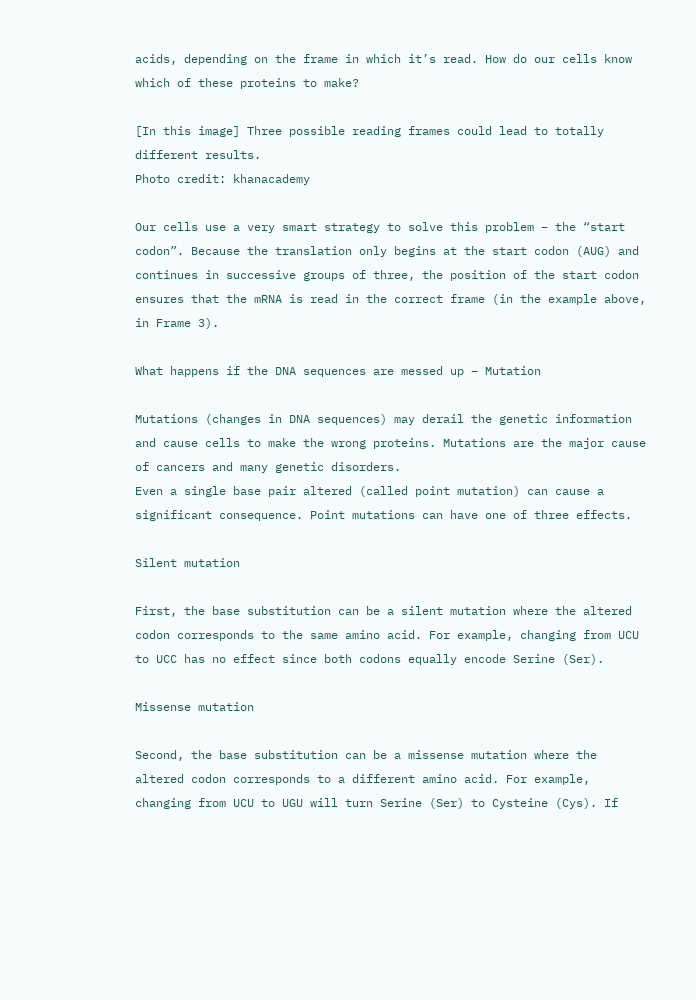acids, depending on the frame in which it’s read. How do our cells know which of these proteins to make?

[In this image] Three possible reading frames could lead to totally different results.
Photo credit: khanacademy

Our cells use a very smart strategy to solve this problem – the “start codon”. Because the translation only begins at the start codon (AUG) and continues in successive groups of three, the position of the start codon ensures that the mRNA is read in the correct frame (in the example above, in Frame 3).

What happens if the DNA sequences are messed up – Mutation

Mutations (changes in DNA sequences) may derail the genetic information and cause cells to make the wrong proteins. Mutations are the major cause of cancers and many genetic disorders.
Even a single base pair altered (called point mutation) can cause a significant consequence. Point mutations can have one of three effects.

Silent mutation

First, the base substitution can be a silent mutation where the altered codon corresponds to the same amino acid. For example, changing from UCU to UCC has no effect since both codons equally encode Serine (Ser).

Missense mutation

Second, the base substitution can be a missense mutation where the altered codon corresponds to a different amino acid. For example, changing from UCU to UGU will turn Serine (Ser) to Cysteine (Cys). If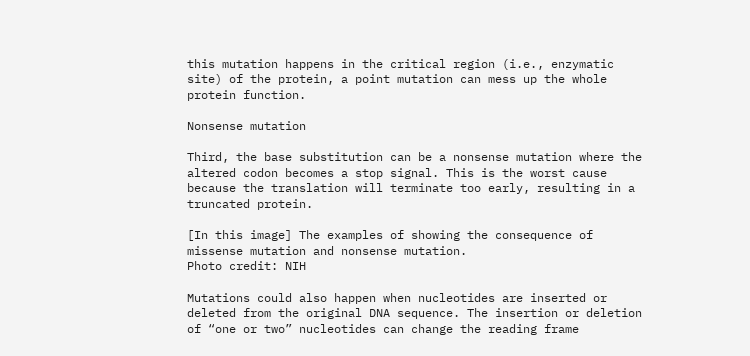this mutation happens in the critical region (i.e., enzymatic site) of the protein, a point mutation can mess up the whole protein function.

Nonsense mutation

Third, the base substitution can be a nonsense mutation where the altered codon becomes a stop signal. This is the worst cause because the translation will terminate too early, resulting in a truncated protein.

[In this image] The examples of showing the consequence of missense mutation and nonsense mutation.
Photo credit: NIH

Mutations could also happen when nucleotides are inserted or deleted from the original DNA sequence. The insertion or deletion of “one or two” nucleotides can change the reading frame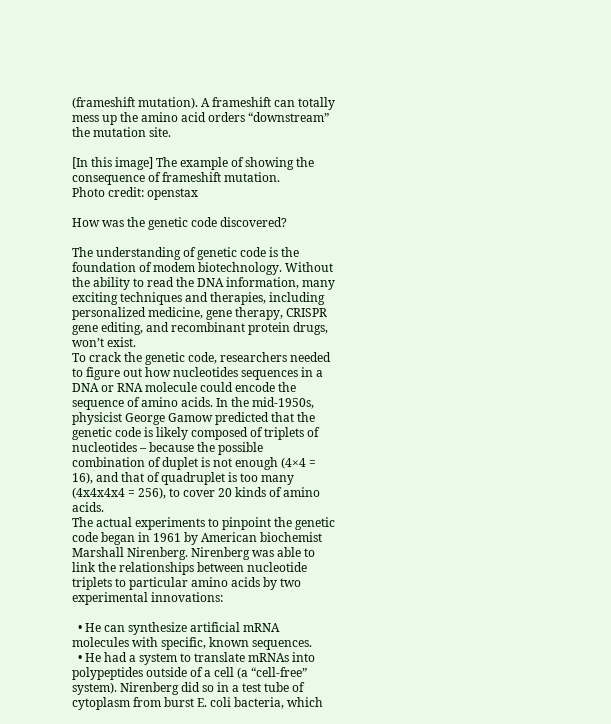(frameshift mutation). A frameshift can totally mess up the amino acid orders “downstream” the mutation site.

[In this image] The example of showing the consequence of frameshift mutation.
Photo credit: openstax

How was the genetic code discovered?

The understanding of genetic code is the foundation of modem biotechnology. Without the ability to read the DNA information, many exciting techniques and therapies, including personalized medicine, gene therapy, CRISPR gene editing, and recombinant protein drugs, won’t exist.
To crack the genetic code, researchers needed to figure out how nucleotides sequences in a DNA or RNA molecule could encode the sequence of amino acids. In the mid-1950s, physicist George Gamow predicted that the genetic code is likely composed of triplets of nucleotides – because the possible combination of duplet is not enough (4×4 = 16), and that of quadruplet is too many (4x4x4x4 = 256), to cover 20 kinds of amino acids.
The actual experiments to pinpoint the genetic code began in 1961 by American biochemist Marshall Nirenberg. Nirenberg was able to link the relationships between nucleotide triplets to particular amino acids by two experimental innovations:

  • He can synthesize artificial mRNA molecules with specific, known sequences.
  • He had a system to translate mRNAs into polypeptides outside of a cell (a “cell-free” system). Nirenberg did so in a test tube of cytoplasm from burst E. coli bacteria, which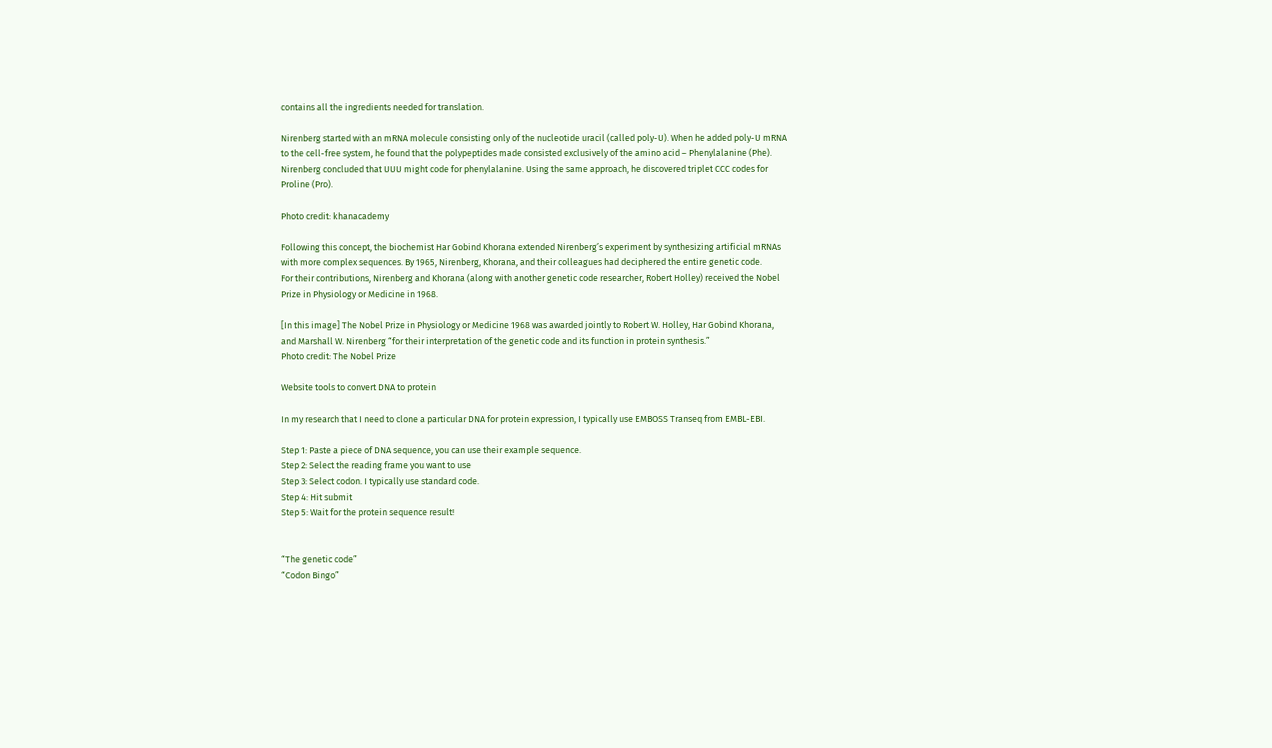contains all the ingredients needed for translation.

Nirenberg started with an mRNA molecule consisting only of the nucleotide uracil (called poly-U). When he added poly-U mRNA to the cell-free system, he found that the polypeptides made consisted exclusively of the amino acid – Phenylalanine (Phe). Nirenberg concluded that UUU might code for phenylalanine. Using the same approach, he discovered triplet CCC codes for Proline (Pro).

Photo credit: khanacademy

Following this concept, the biochemist Har Gobind Khorana extended Nirenberg’s experiment by synthesizing artificial mRNAs with more complex sequences. By 1965, Nirenberg, Khorana, and their colleagues had deciphered the entire genetic code.
For their contributions, Nirenberg and Khorana (along with another genetic code researcher, Robert Holley) received the Nobel Prize in Physiology or Medicine in 1968.

[In this image] The Nobel Prize in Physiology or Medicine 1968 was awarded jointly to Robert W. Holley, Har Gobind Khorana, and Marshall W. Nirenberg “for their interpretation of the genetic code and its function in protein synthesis.”
Photo credit: The Nobel Prize

Website tools to convert DNA to protein

In my research that I need to clone a particular DNA for protein expression, I typically use EMBOSS Transeq from EMBL-EBI.

Step 1: Paste a piece of DNA sequence, you can use their example sequence.
Step 2: Select the reading frame you want to use
Step 3: Select codon. I typically use standard code.
Step 4: Hit submit
Step 5: Wait for the protein sequence result!


“The genetic code”
“Codon Bingo”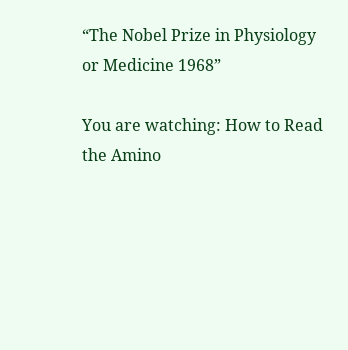“The Nobel Prize in Physiology or Medicine 1968”

You are watching: How to Read the Amino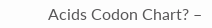Acids Codon Chart? –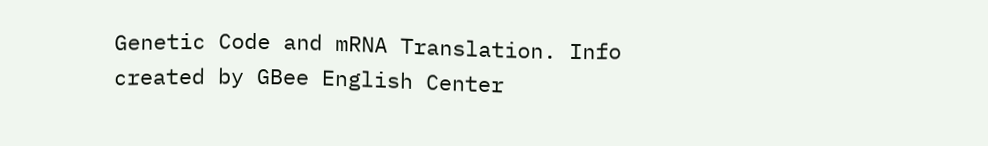Genetic Code and mRNA Translation. Info created by GBee English Center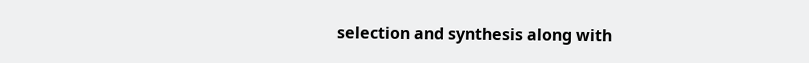selection and synthesis along with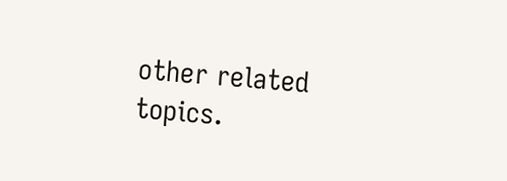other related topics.